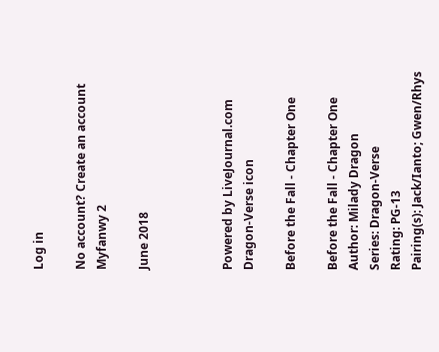Log in

No account? Create an account
Myfanwy 2

June 2018



Powered by LiveJournal.com
Dragon-Verse icon

Before the Fall - Chapter One

Before the Fall - Chapter One
Author: Milady Dragon
Series: Dragon-Verse
Rating: PG-13
Pairing(s): Jack/Ianto; Gwen/Rhys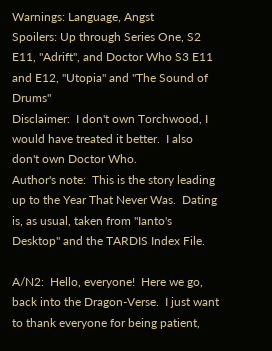Warnings: Language, Angst
Spoilers: Up through Series One, S2 E11, "Adrift", and Doctor Who S3 E11 and E12, "Utopia" and "The Sound of Drums"
Disclaimer:  I don't own Torchwood, I would have treated it better.  I also don't own Doctor Who.
Author's note:  This is the story leading up to the Year That Never Was.  Dating is, as usual, taken from "Ianto's Desktop" and the TARDIS Index File.

A/N2:  Hello, everyone!  Here we go, back into the Dragon-Verse.  I just want to thank everyone for being patient,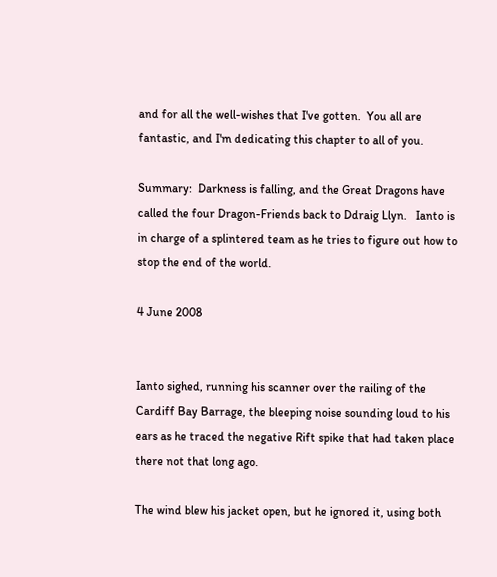and for all the well-wishes that I've gotten.  You all are fantastic, and I'm dedicating this chapter to all of you.

Summary:  Darkness is falling, and the Great Dragons have called the four Dragon-Friends back to Ddraig Llyn.   Ianto is in charge of a splintered team as he tries to figure out how to stop the end of the world.

4 June 2008


Ianto sighed, running his scanner over the railing of the Cardiff Bay Barrage, the bleeping noise sounding loud to his ears as he traced the negative Rift spike that had taken place there not that long ago.

The wind blew his jacket open, but he ignored it, using both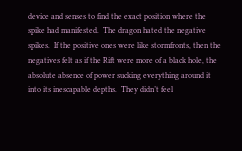device and senses to find the exact position where the spike had manifested.  The dragon hated the negative spikes.  If the positive ones were like stormfronts, then the negatives felt as if the Rift were more of a black hole, the absolute absence of power sucking everything around it into its inescapable depths.  They didn’t feel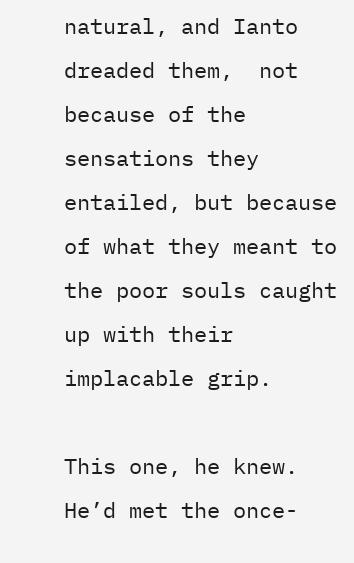natural, and Ianto dreaded them,  not because of the sensations they entailed, but because of what they meant to the poor souls caught up with their implacable grip.

This one, he knew.  He’d met the once-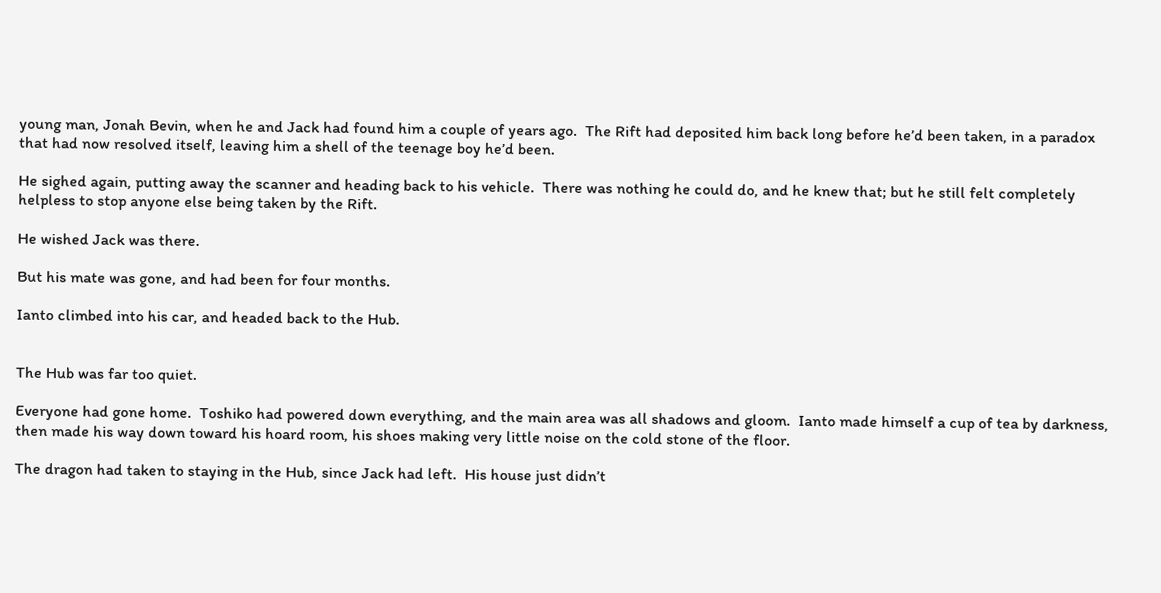young man, Jonah Bevin, when he and Jack had found him a couple of years ago.  The Rift had deposited him back long before he’d been taken, in a paradox that had now resolved itself, leaving him a shell of the teenage boy he’d been.

He sighed again, putting away the scanner and heading back to his vehicle.  There was nothing he could do, and he knew that; but he still felt completely helpless to stop anyone else being taken by the Rift.

He wished Jack was there.

But his mate was gone, and had been for four months.

Ianto climbed into his car, and headed back to the Hub.


The Hub was far too quiet.

Everyone had gone home.  Toshiko had powered down everything, and the main area was all shadows and gloom.  Ianto made himself a cup of tea by darkness, then made his way down toward his hoard room, his shoes making very little noise on the cold stone of the floor.

The dragon had taken to staying in the Hub, since Jack had left.  His house just didn’t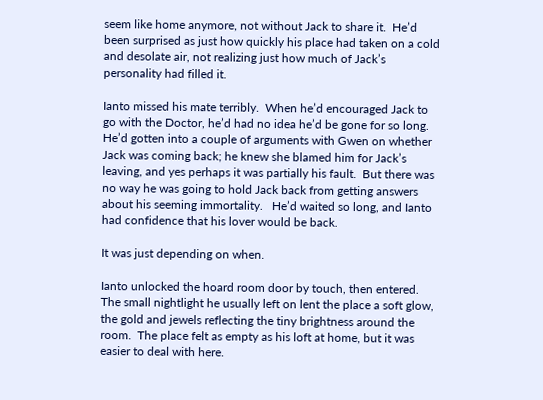seem like home anymore, not without Jack to share it.  He’d been surprised as just how quickly his place had taken on a cold and desolate air, not realizing just how much of Jack’s personality had filled it.

Ianto missed his mate terribly.  When he’d encouraged Jack to go with the Doctor, he’d had no idea he’d be gone for so long.   He’d gotten into a couple of arguments with Gwen on whether Jack was coming back; he knew she blamed him for Jack’s leaving, and yes perhaps it was partially his fault.  But there was no way he was going to hold Jack back from getting answers about his seeming immortality.   He’d waited so long, and Ianto had confidence that his lover would be back.

It was just depending on when.

Ianto unlocked the hoard room door by touch, then entered.  The small nightlight he usually left on lent the place a soft glow, the gold and jewels reflecting the tiny brightness around the room.  The place felt as empty as his loft at home, but it was easier to deal with here.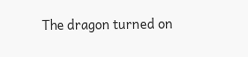The dragon turned on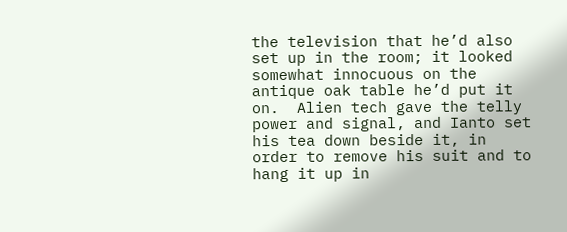the television that he’d also set up in the room; it looked somewhat innocuous on the antique oak table he’d put it on.  Alien tech gave the telly power and signal, and Ianto set his tea down beside it, in order to remove his suit and to hang it up in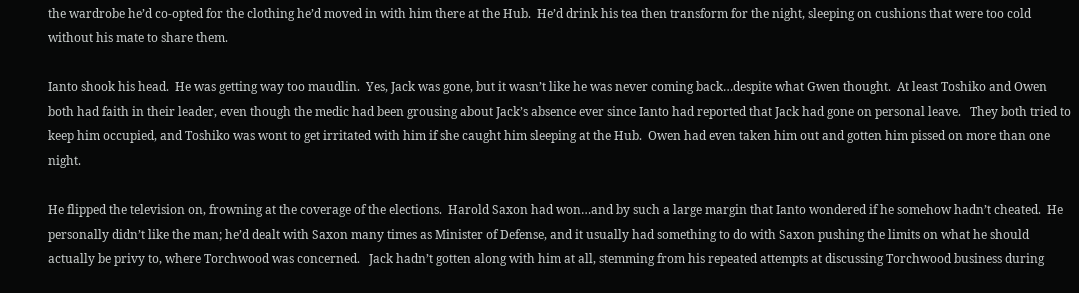the wardrobe he’d co-opted for the clothing he’d moved in with him there at the Hub.  He’d drink his tea then transform for the night, sleeping on cushions that were too cold without his mate to share them.

Ianto shook his head.  He was getting way too maudlin.  Yes, Jack was gone, but it wasn’t like he was never coming back…despite what Gwen thought.  At least Toshiko and Owen both had faith in their leader, even though the medic had been grousing about Jack’s absence ever since Ianto had reported that Jack had gone on personal leave.   They both tried to keep him occupied, and Toshiko was wont to get irritated with him if she caught him sleeping at the Hub.  Owen had even taken him out and gotten him pissed on more than one night.

He flipped the television on, frowning at the coverage of the elections.  Harold Saxon had won…and by such a large margin that Ianto wondered if he somehow hadn’t cheated.  He personally didn’t like the man; he’d dealt with Saxon many times as Minister of Defense, and it usually had something to do with Saxon pushing the limits on what he should actually be privy to, where Torchwood was concerned.   Jack hadn’t gotten along with him at all, stemming from his repeated attempts at discussing Torchwood business during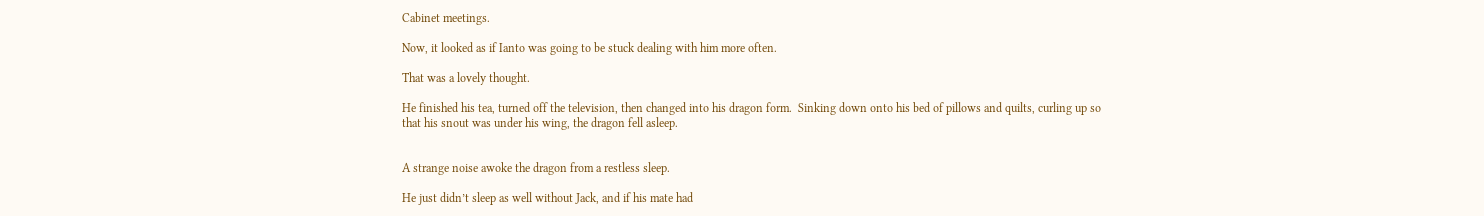Cabinet meetings.

Now, it looked as if Ianto was going to be stuck dealing with him more often.

That was a lovely thought.

He finished his tea, turned off the television, then changed into his dragon form.  Sinking down onto his bed of pillows and quilts, curling up so that his snout was under his wing, the dragon fell asleep.


A strange noise awoke the dragon from a restless sleep.

He just didn’t sleep as well without Jack, and if his mate had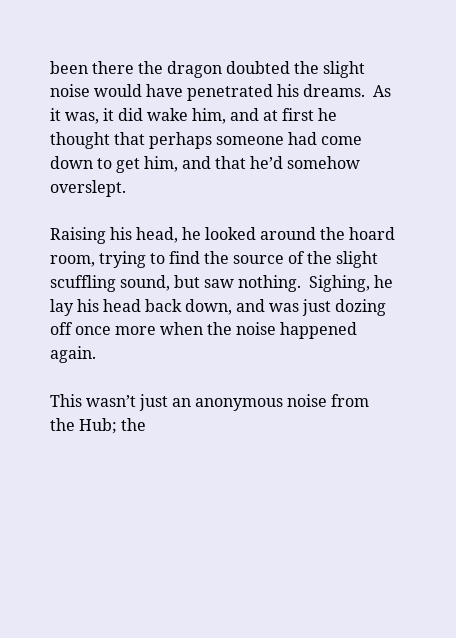been there the dragon doubted the slight noise would have penetrated his dreams.  As it was, it did wake him, and at first he thought that perhaps someone had come down to get him, and that he’d somehow overslept.

Raising his head, he looked around the hoard room, trying to find the source of the slight scuffling sound, but saw nothing.  Sighing, he lay his head back down, and was just dozing off once more when the noise happened again.

This wasn’t just an anonymous noise from the Hub; the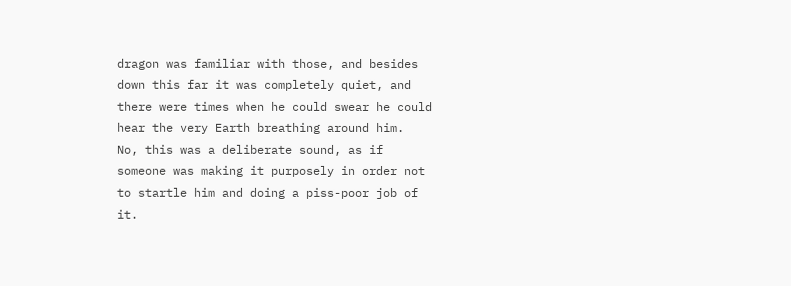dragon was familiar with those, and besides down this far it was completely quiet, and there were times when he could swear he could hear the very Earth breathing around him.  No, this was a deliberate sound, as if someone was making it purposely in order not to startle him and doing a piss-poor job of it.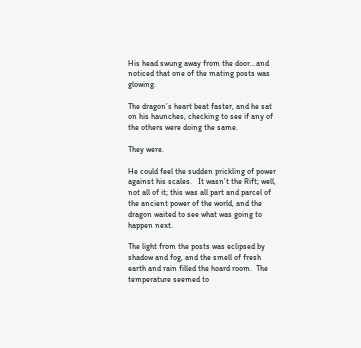His head swung away from the door…and noticed that one of the mating posts was glowing.

The dragon’s heart beat faster, and he sat on his haunches, checking to see if any of the others were doing the same.

They were.

He could feel the sudden prickling of power against his scales.   It wasn’t the Rift; well, not all of it; this was all part and parcel of the ancient power of the world, and the dragon waited to see what was going to happen next.

The light from the posts was eclipsed by shadow and fog, and the smell of fresh earth and rain filled the hoard room.  The temperature seemed to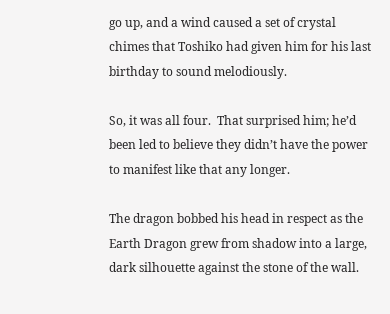go up, and a wind caused a set of crystal chimes that Toshiko had given him for his last birthday to sound melodiously.

So, it was all four.  That surprised him; he’d been led to believe they didn’t have the power to manifest like that any longer.

The dragon bobbed his head in respect as the Earth Dragon grew from shadow into a large, dark silhouette against the stone of the wall.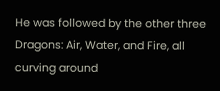He was followed by the other three Dragons: Air, Water, and Fire, all curving around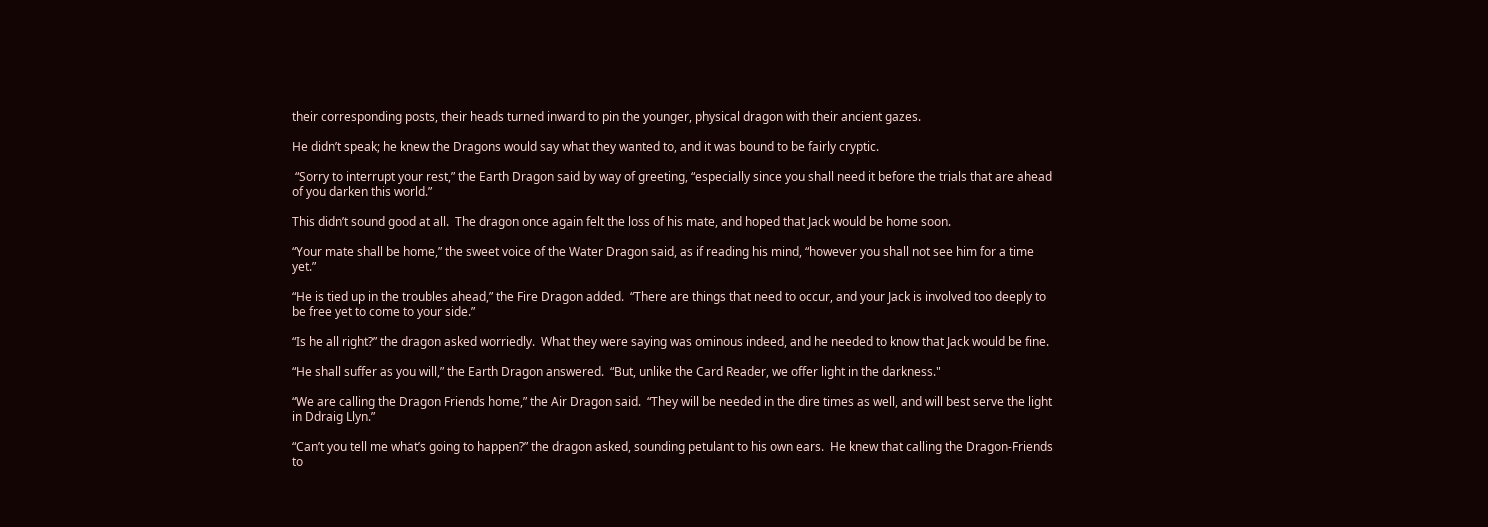their corresponding posts, their heads turned inward to pin the younger, physical dragon with their ancient gazes.

He didn’t speak; he knew the Dragons would say what they wanted to, and it was bound to be fairly cryptic.

 “Sorry to interrupt your rest,” the Earth Dragon said by way of greeting, “especially since you shall need it before the trials that are ahead of you darken this world.”

This didn’t sound good at all.  The dragon once again felt the loss of his mate, and hoped that Jack would be home soon.

“Your mate shall be home,” the sweet voice of the Water Dragon said, as if reading his mind, “however you shall not see him for a time yet.”

“He is tied up in the troubles ahead,” the Fire Dragon added.  “There are things that need to occur, and your Jack is involved too deeply to be free yet to come to your side.”

“Is he all right?” the dragon asked worriedly.  What they were saying was ominous indeed, and he needed to know that Jack would be fine.

“He shall suffer as you will,” the Earth Dragon answered.  “But, unlike the Card Reader, we offer light in the darkness."

“We are calling the Dragon Friends home,” the Air Dragon said.  “They will be needed in the dire times as well, and will best serve the light in Ddraig Llyn.”

“Can’t you tell me what’s going to happen?” the dragon asked, sounding petulant to his own ears.  He knew that calling the Dragon-Friends to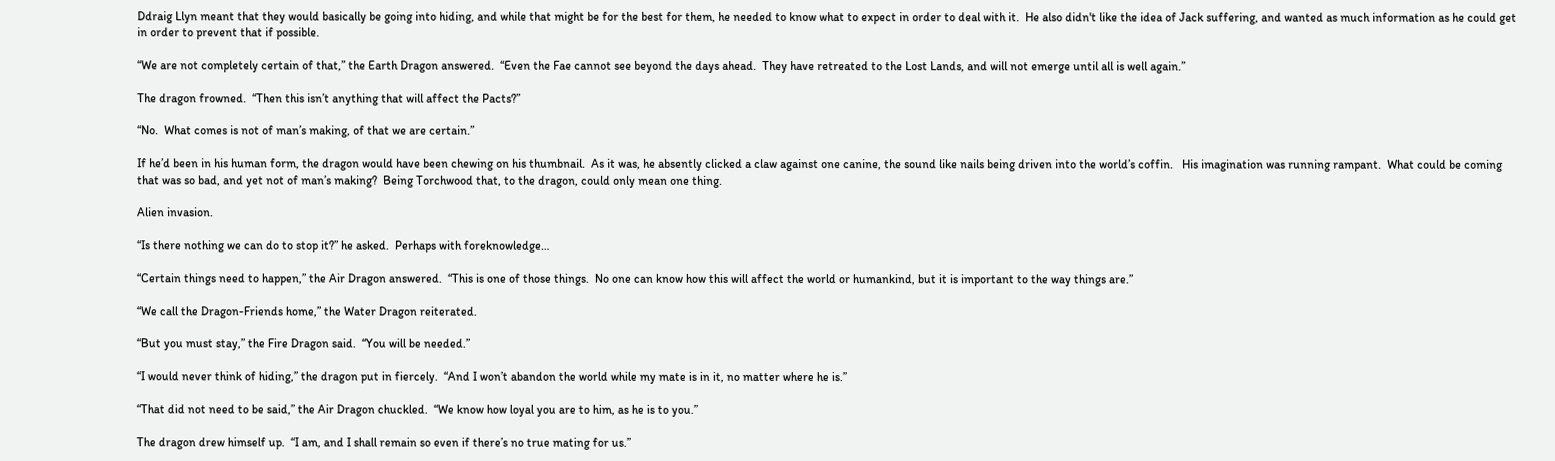Ddraig Llyn meant that they would basically be going into hiding, and while that might be for the best for them, he needed to know what to expect in order to deal with it.  He also didn't like the idea of Jack suffering, and wanted as much information as he could get in order to prevent that if possible.

“We are not completely certain of that,” the Earth Dragon answered.  “Even the Fae cannot see beyond the days ahead.  They have retreated to the Lost Lands, and will not emerge until all is well again.”

The dragon frowned.  “Then this isn’t anything that will affect the Pacts?”

“No.  What comes is not of man’s making, of that we are certain.”

If he’d been in his human form, the dragon would have been chewing on his thumbnail.  As it was, he absently clicked a claw against one canine, the sound like nails being driven into the world’s coffin.   His imagination was running rampant.  What could be coming that was so bad, and yet not of man’s making?  Being Torchwood that, to the dragon, could only mean one thing.

Alien invasion.

“Is there nothing we can do to stop it?” he asked.  Perhaps with foreknowledge…

“Certain things need to happen,” the Air Dragon answered.  “This is one of those things.  No one can know how this will affect the world or humankind, but it is important to the way things are.”

“We call the Dragon-Friends home,” the Water Dragon reiterated.

“But you must stay,” the Fire Dragon said.  “You will be needed.”

“I would never think of hiding,” the dragon put in fiercely.  “And I won’t abandon the world while my mate is in it, no matter where he is.”

“That did not need to be said,” the Air Dragon chuckled.  “We know how loyal you are to him, as he is to you.”

The dragon drew himself up.  “I am, and I shall remain so even if there’s no true mating for us.”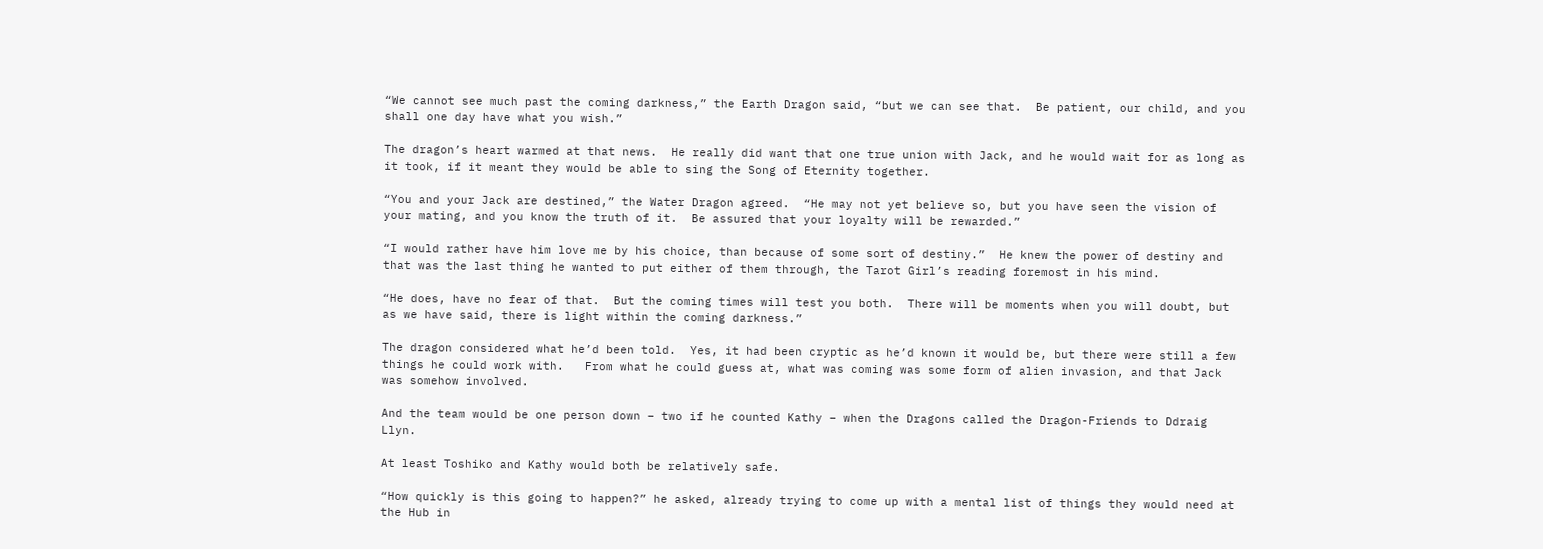“We cannot see much past the coming darkness,” the Earth Dragon said, “but we can see that.  Be patient, our child, and you shall one day have what you wish.”

The dragon’s heart warmed at that news.  He really did want that one true union with Jack, and he would wait for as long as it took, if it meant they would be able to sing the Song of Eternity together.

“You and your Jack are destined,” the Water Dragon agreed.  “He may not yet believe so, but you have seen the vision of your mating, and you know the truth of it.  Be assured that your loyalty will be rewarded.”

“I would rather have him love me by his choice, than because of some sort of destiny.”  He knew the power of destiny and that was the last thing he wanted to put either of them through, the Tarot Girl’s reading foremost in his mind.

“He does, have no fear of that.  But the coming times will test you both.  There will be moments when you will doubt, but as we have said, there is light within the coming darkness.”

The dragon considered what he’d been told.  Yes, it had been cryptic as he’d known it would be, but there were still a few things he could work with.   From what he could guess at, what was coming was some form of alien invasion, and that Jack was somehow involved.

And the team would be one person down – two if he counted Kathy – when the Dragons called the Dragon-Friends to Ddraig Llyn.

At least Toshiko and Kathy would both be relatively safe.

“How quickly is this going to happen?” he asked, already trying to come up with a mental list of things they would need at the Hub in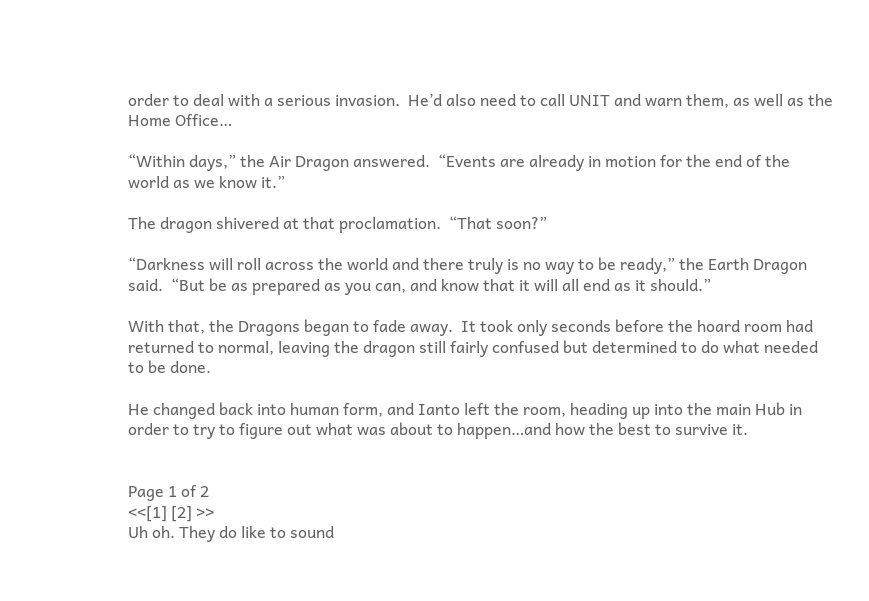order to deal with a serious invasion.  He’d also need to call UNIT and warn them, as well as the Home Office…

“Within days,” the Air Dragon answered.  “Events are already in motion for the end of the world as we know it.”

The dragon shivered at that proclamation.  “That soon?”

“Darkness will roll across the world and there truly is no way to be ready,” the Earth Dragon said.  “But be as prepared as you can, and know that it will all end as it should.”

With that, the Dragons began to fade away.  It took only seconds before the hoard room had returned to normal, leaving the dragon still fairly confused but determined to do what needed to be done.

He changed back into human form, and Ianto left the room, heading up into the main Hub in order to try to figure out what was about to happen…and how the best to survive it.


Page 1 of 2
<<[1] [2] >>
Uh oh. They do like to sound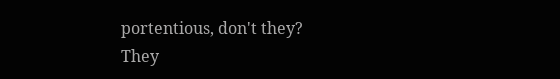portentious, don't they?
They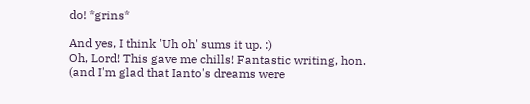do! *grins*

And yes, I think 'Uh oh' sums it up. :)
Oh, Lord! This gave me chills! Fantastic writing, hon. (and I'm glad that Ianto's dreams were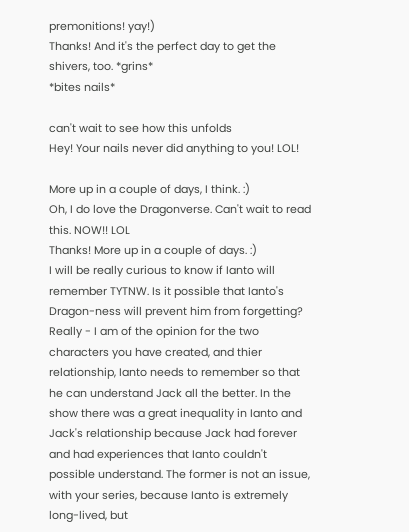premonitions! yay!)
Thanks! And it's the perfect day to get the shivers, too. *grins*
*bites nails*

can't wait to see how this unfolds
Hey! Your nails never did anything to you! LOL!

More up in a couple of days, I think. :)
Oh, I do love the Dragonverse. Can't wait to read this. NOW!! LOL
Thanks! More up in a couple of days. :)
I will be really curious to know if Ianto will remember TYTNW. Is it possible that Ianto's Dragon-ness will prevent him from forgetting? Really - I am of the opinion for the two characters you have created, and thier relationship, Ianto needs to remember so that he can understand Jack all the better. In the show there was a great inequality in Ianto and Jack's relationship because Jack had forever and had experiences that Ianto couldn't possible understand. The former is not an issue, with your series, because Ianto is extremely long-lived, but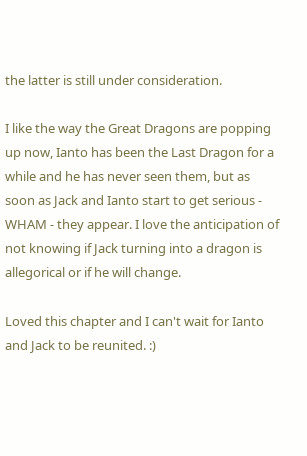the latter is still under consideration.

I like the way the Great Dragons are popping up now, Ianto has been the Last Dragon for a while and he has never seen them, but as soon as Jack and Ianto start to get serious - WHAM - they appear. I love the anticipation of not knowing if Jack turning into a dragon is allegorical or if he will change.

Loved this chapter and I can't wait for Ianto and Jack to be reunited. :)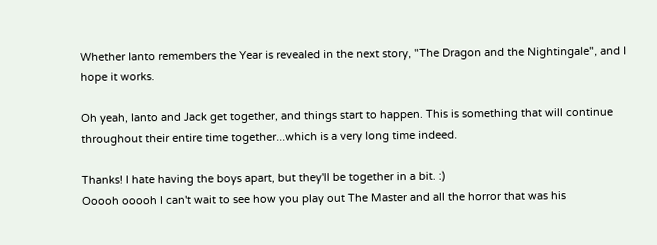Whether Ianto remembers the Year is revealed in the next story, "The Dragon and the Nightingale", and I hope it works.

Oh yeah, Ianto and Jack get together, and things start to happen. This is something that will continue throughout their entire time together...which is a very long time indeed.

Thanks! I hate having the boys apart, but they'll be together in a bit. :)
Ooooh ooooh I can't wait to see how you play out The Master and all the horror that was his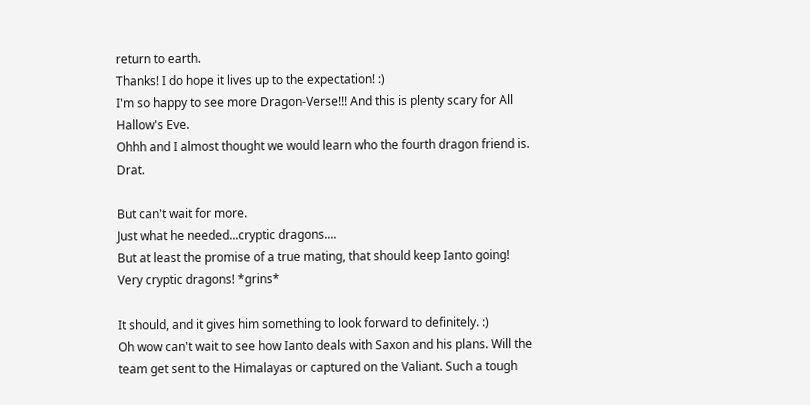return to earth.
Thanks! I do hope it lives up to the expectation! :)
I'm so happy to see more Dragon-Verse!!! And this is plenty scary for All Hallow's Eve.
Ohhh and I almost thought we would learn who the fourth dragon friend is. Drat.

But can't wait for more.
Just what he needed...cryptic dragons....
But at least the promise of a true mating, that should keep Ianto going!
Very cryptic dragons! *grins*

It should, and it gives him something to look forward to definitely. :)
Oh wow can't wait to see how Ianto deals with Saxon and his plans. Will the team get sent to the Himalayas or captured on the Valiant. Such a tough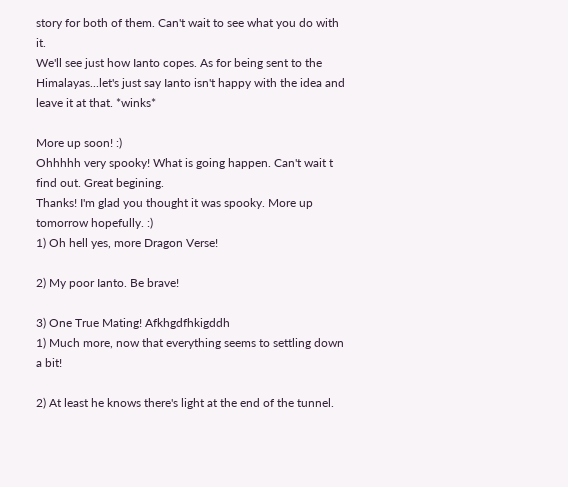story for both of them. Can't wait to see what you do with it.
We'll see just how Ianto copes. As for being sent to the Himalayas...let's just say Ianto isn't happy with the idea and leave it at that. *winks*

More up soon! :)
Ohhhhh very spooky! What is going happen. Can't wait t find out. Great begining.
Thanks! I'm glad you thought it was spooky. More up tomorrow hopefully. :)
1) Oh hell yes, more Dragon Verse!

2) My poor Ianto. Be brave!

3) One True Mating! Afkhgdfhkigddh
1) Much more, now that everything seems to settling down a bit!

2) At least he knows there's light at the end of the tunnel.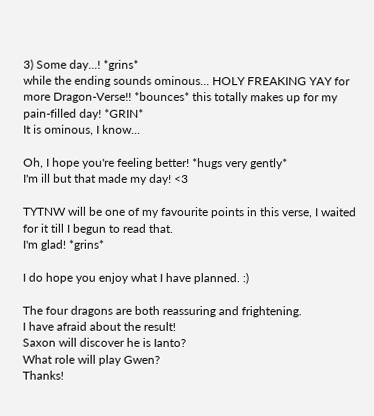3) Some day...! *grins*
while the ending sounds ominous... HOLY FREAKING YAY for more Dragon-Verse!! *bounces* this totally makes up for my pain-filled day! *GRIN*
It is ominous, I know...

Oh, I hope you're feeling better! *hugs very gently*
I'm ill but that made my day! <3

TYTNW will be one of my favourite points in this verse, I waited for it till I begun to read that.
I'm glad! *grins*

I do hope you enjoy what I have planned. :)

The four dragons are both reassuring and frightening.
I have afraid about the result!
Saxon will discover he is Ianto?
What role will play Gwen?
Thanks!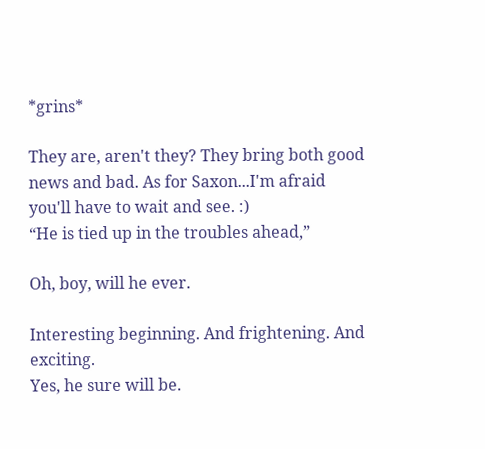*grins*

They are, aren't they? They bring both good news and bad. As for Saxon...I'm afraid you'll have to wait and see. :)
“He is tied up in the troubles ahead,”

Oh, boy, will he ever.

Interesting beginning. And frightening. And exciting.
Yes, he sure will be.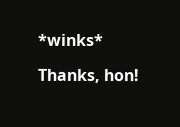*winks*

Thanks, hon!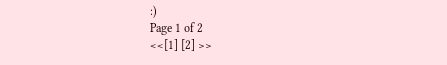:)
Page 1 of 2
<<[1] [2] >>